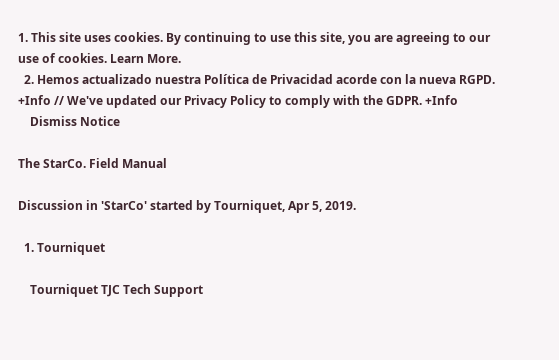1. This site uses cookies. By continuing to use this site, you are agreeing to our use of cookies. Learn More.
  2. Hemos actualizado nuestra Política de Privacidad acorde con la nueva RGPD. +Info // We've updated our Privacy Policy to comply with the GDPR. +Info
    Dismiss Notice

The StarCo. Field Manual

Discussion in 'StarCo' started by Tourniquet, Apr 5, 2019.

  1. Tourniquet

    Tourniquet TJC Tech Support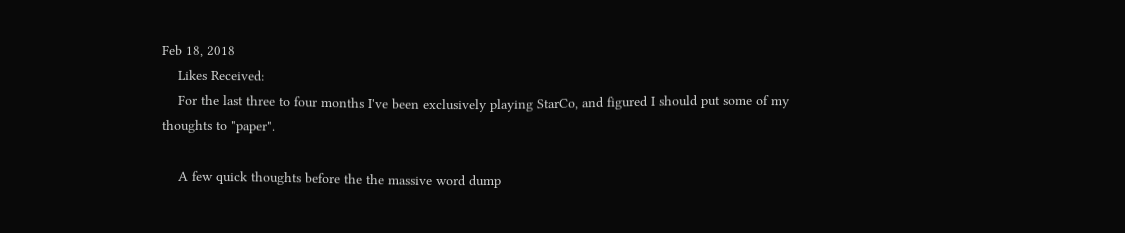Feb 18, 2018
    Likes Received:
    For the last three to four months I've been exclusively playing StarCo, and figured I should put some of my thoughts to "paper".

    A few quick thoughts before the the massive word dump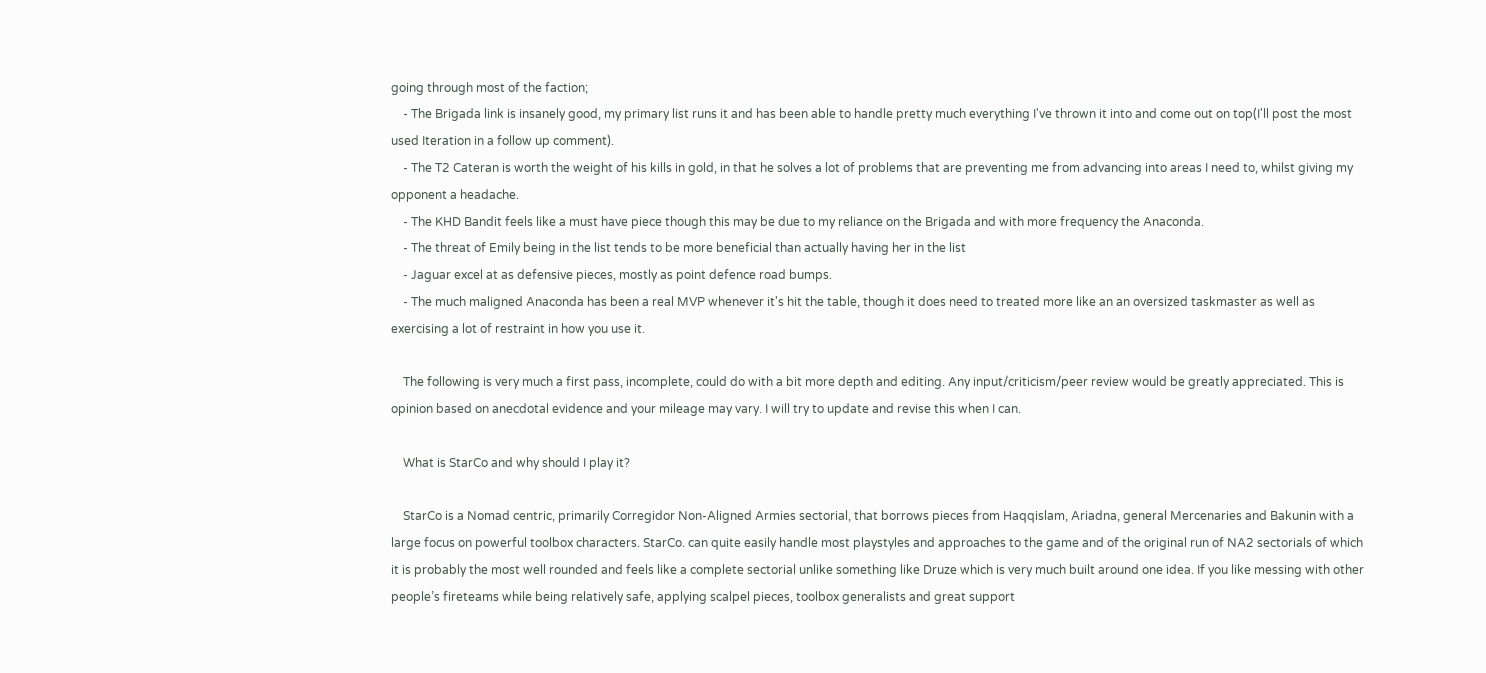going through most of the faction;
    - The Brigada link is insanely good, my primary list runs it and has been able to handle pretty much everything I've thrown it into and come out on top(I'll post the most used Iteration in a follow up comment).
    - The T2 Cateran is worth the weight of his kills in gold, in that he solves a lot of problems that are preventing me from advancing into areas I need to, whilst giving my opponent a headache.
    - The KHD Bandit feels like a must have piece though this may be due to my reliance on the Brigada and with more frequency the Anaconda.
    - The threat of Emily being in the list tends to be more beneficial than actually having her in the list
    - Jaguar excel at as defensive pieces, mostly as point defence road bumps.
    - The much maligned Anaconda has been a real MVP whenever it's hit the table, though it does need to treated more like an an oversized taskmaster as well as exercising a lot of restraint in how you use it.

    The following is very much a first pass, incomplete, could do with a bit more depth and editing. Any input/criticism/peer review would be greatly appreciated. This is opinion based on anecdotal evidence and your mileage may vary. I will try to update and revise this when I can.

    What is StarCo and why should I play it?

    StarCo is a Nomad centric, primarily Corregidor Non-Aligned Armies sectorial, that borrows pieces from Haqqislam, Ariadna, general Mercenaries and Bakunin with a large focus on powerful toolbox characters. StarCo. can quite easily handle most playstyles and approaches to the game and of the original run of NA2 sectorials of which it is probably the most well rounded and feels like a complete sectorial unlike something like Druze which is very much built around one idea. If you like messing with other people’s fireteams while being relatively safe, applying scalpel pieces, toolbox generalists and great support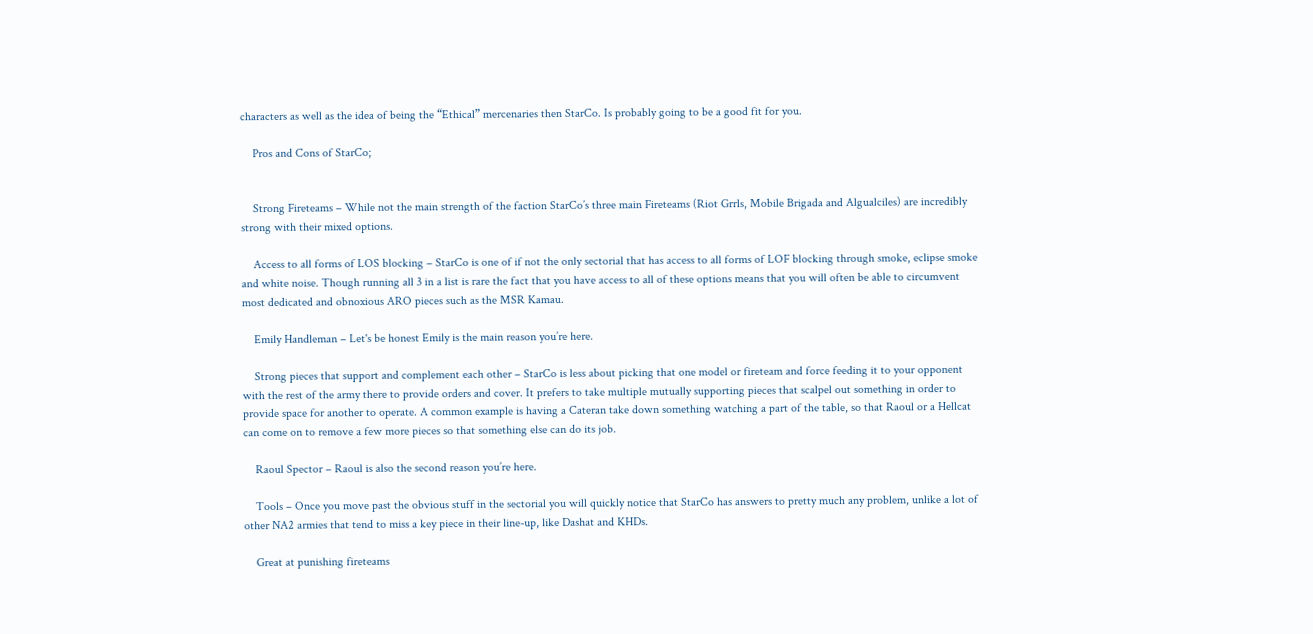characters as well as the idea of being the “Ethical” mercenaries then StarCo. Is probably going to be a good fit for you.

    Pros and Cons of StarCo;


    Strong Fireteams – While not the main strength of the faction StarCo’s three main Fireteams (Riot Grrls, Mobile Brigada and Algualciles) are incredibly strong with their mixed options.

    Access to all forms of LOS blocking – StarCo is one of if not the only sectorial that has access to all forms of LOF blocking through smoke, eclipse smoke and white noise. Though running all 3 in a list is rare the fact that you have access to all of these options means that you will often be able to circumvent most dedicated and obnoxious ARO pieces such as the MSR Kamau.

    Emily Handleman – Let's be honest Emily is the main reason you’re here.

    Strong pieces that support and complement each other – StarCo is less about picking that one model or fireteam and force feeding it to your opponent with the rest of the army there to provide orders and cover. It prefers to take multiple mutually supporting pieces that scalpel out something in order to provide space for another to operate. A common example is having a Cateran take down something watching a part of the table, so that Raoul or a Hellcat can come on to remove a few more pieces so that something else can do its job.

    Raoul Spector – Raoul is also the second reason you’re here.

    Tools – Once you move past the obvious stuff in the sectorial you will quickly notice that StarCo has answers to pretty much any problem, unlike a lot of other NA2 armies that tend to miss a key piece in their line-up, like Dashat and KHDs.

    Great at punishing fireteams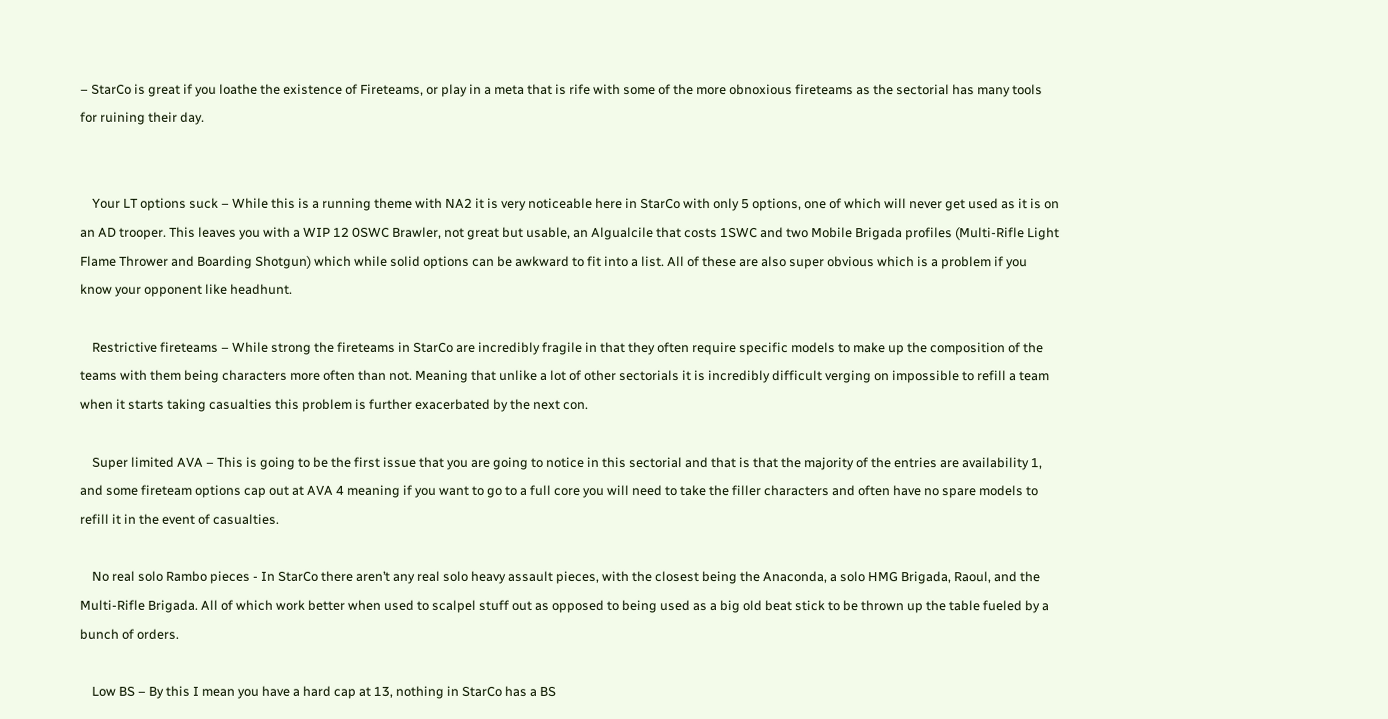– StarCo is great if you loathe the existence of Fireteams, or play in a meta that is rife with some of the more obnoxious fireteams as the sectorial has many tools for ruining their day.


    Your LT options suck – While this is a running theme with NA2 it is very noticeable here in StarCo with only 5 options, one of which will never get used as it is on an AD trooper. This leaves you with a WIP 12 0SWC Brawler, not great but usable, an Algualcile that costs 1SWC and two Mobile Brigada profiles (Multi-Rifle Light Flame Thrower and Boarding Shotgun) which while solid options can be awkward to fit into a list. All of these are also super obvious which is a problem if you know your opponent like headhunt.

    Restrictive fireteams – While strong the fireteams in StarCo are incredibly fragile in that they often require specific models to make up the composition of the teams with them being characters more often than not. Meaning that unlike a lot of other sectorials it is incredibly difficult verging on impossible to refill a team when it starts taking casualties this problem is further exacerbated by the next con.

    Super limited AVA – This is going to be the first issue that you are going to notice in this sectorial and that is that the majority of the entries are availability 1, and some fireteam options cap out at AVA 4 meaning if you want to go to a full core you will need to take the filler characters and often have no spare models to refill it in the event of casualties.

    No real solo Rambo pieces - In StarCo there aren’t any real solo heavy assault pieces, with the closest being the Anaconda, a solo HMG Brigada, Raoul, and the Multi-Rifle Brigada. All of which work better when used to scalpel stuff out as opposed to being used as a big old beat stick to be thrown up the table fueled by a bunch of orders.

    Low BS – By this I mean you have a hard cap at 13, nothing in StarCo has a BS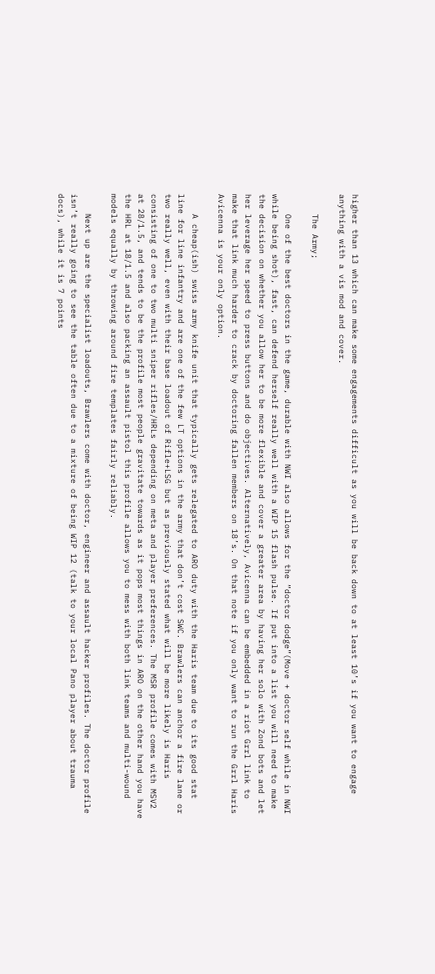higher than 13 which can make some engagements difficult as you will be back down to at least 10’s if you want to engage anything with a vis mod and cover.

    The Army;

    One of the best doctors in the game, durable with NWI also allows for the “doctor dodge”(Move + doctor self while in NWI while being shot), fast, can defend herself really well with a WIP 15 flash pulse. If put into a list you will need to make the decision on whether you allow her to be more flexible and cover a greater area by having her solo with Zond bots and let her leverage her speed to press buttons and do objectives. Alternatively, Avicenna can be embedded in a riot Grrl link to make that link much harder to crack by doctoring fallen members on 18’s. On that note if you only want to run the Grrl Haris Avicenna is your only option.

    A cheap(ish) swiss army knife unit that typically gets relegated to ARO duty with the Haris team due to its good stat line for line infantry and are one of the few LT options in the army that don’t cost SWC. Brawlers can anchor a fire lane or two really well, even with their base loadout of Rifle+LSG but as previously stated what will be more likely is Haris consisting of one to two multi sniper rifles/HRLs depending on meta and player preferences. The MSR profile comes with MSV2 at 28/1.5, and tends to be the profile most people gravitate towards as it pops most things in ARO on the other hand you have the HRL at 18/1.5 and also packing an assault pistol this profile allows you to mess with both link teams and multi-wound models equally by throwing around fire templates fairly reliably.

    Next up are the specialist loadouts, Brawlers come with doctor, engineer and assault hacker profiles. The doctor profile isn’t really going to see the table often due to a mixture of being WIP 12 (talk to your local Pano player about trauma docs), while it is 7 points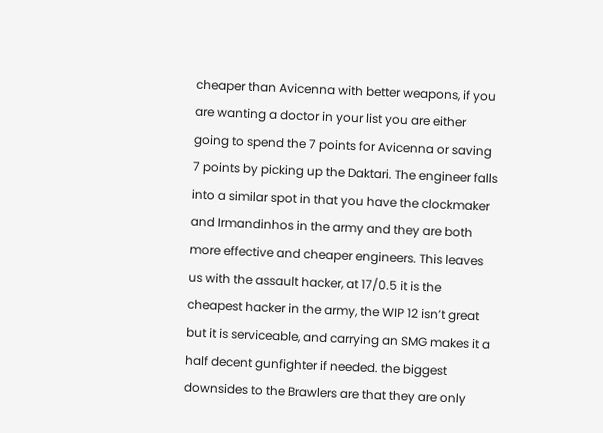cheaper than Avicenna with better weapons, if you are wanting a doctor in your list you are either going to spend the 7 points for Avicenna or saving 7 points by picking up the Daktari. The engineer falls into a similar spot in that you have the clockmaker and Irmandinhos in the army and they are both more effective and cheaper engineers. This leaves us with the assault hacker, at 17/0.5 it is the cheapest hacker in the army, the WIP 12 isn’t great but it is serviceable, and carrying an SMG makes it a half decent gunfighter if needed. the biggest downsides to the Brawlers are that they are only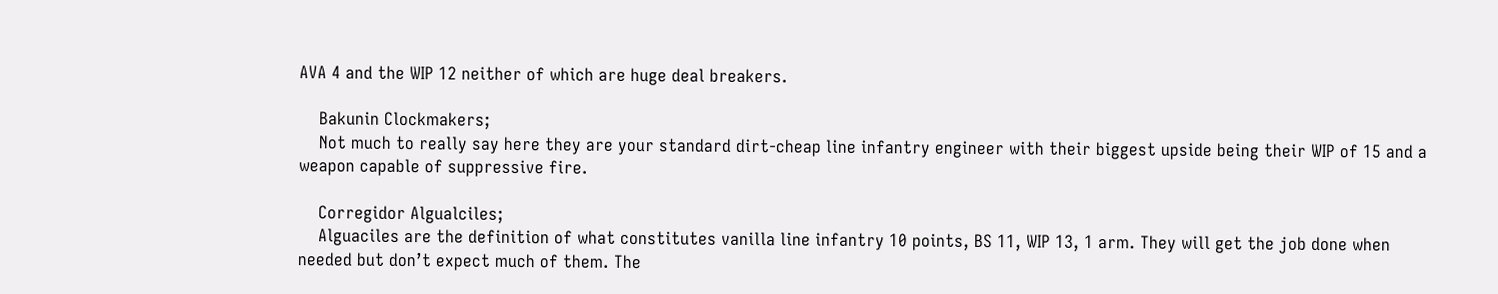AVA 4 and the WIP 12 neither of which are huge deal breakers.

    Bakunin Clockmakers;
    Not much to really say here they are your standard dirt-cheap line infantry engineer with their biggest upside being their WIP of 15 and a weapon capable of suppressive fire.

    Corregidor Algualciles;
    Alguaciles are the definition of what constitutes vanilla line infantry 10 points, BS 11, WIP 13, 1 arm. They will get the job done when needed but don’t expect much of them. The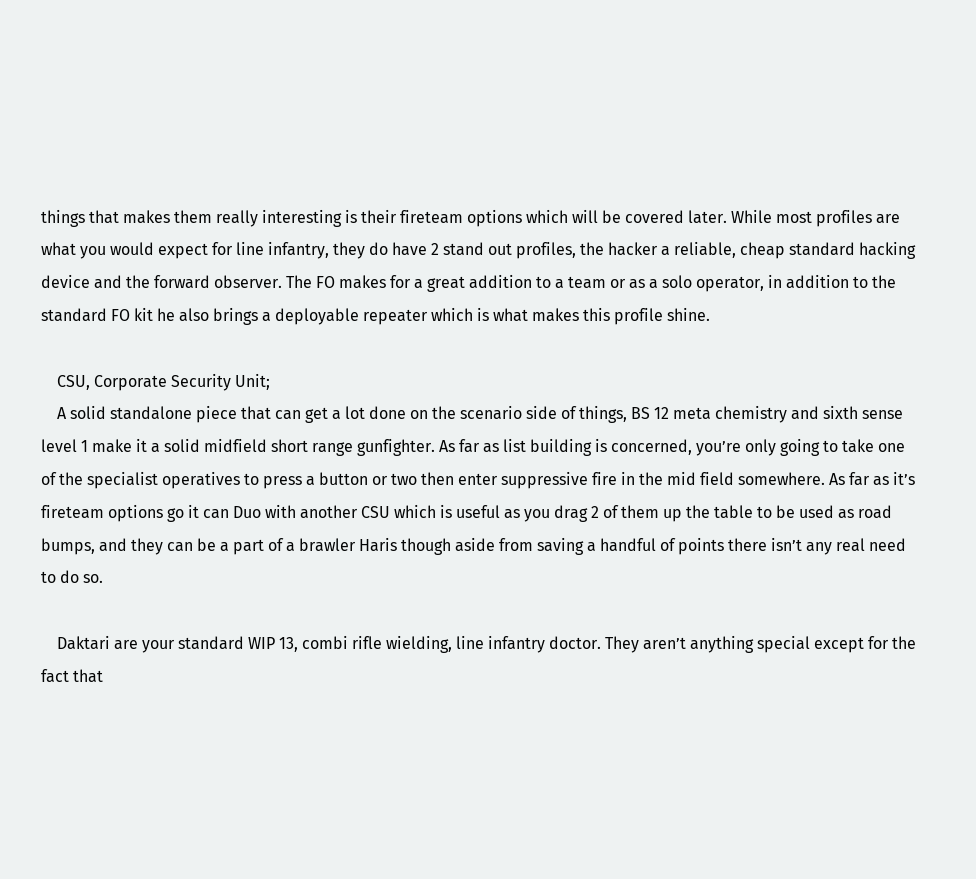things that makes them really interesting is their fireteam options which will be covered later. While most profiles are what you would expect for line infantry, they do have 2 stand out profiles, the hacker a reliable, cheap standard hacking device and the forward observer. The FO makes for a great addition to a team or as a solo operator, in addition to the standard FO kit he also brings a deployable repeater which is what makes this profile shine.

    CSU, Corporate Security Unit;
    A solid standalone piece that can get a lot done on the scenario side of things, BS 12 meta chemistry and sixth sense level 1 make it a solid midfield short range gunfighter. As far as list building is concerned, you’re only going to take one of the specialist operatives to press a button or two then enter suppressive fire in the mid field somewhere. As far as it’s fireteam options go it can Duo with another CSU which is useful as you drag 2 of them up the table to be used as road bumps, and they can be a part of a brawler Haris though aside from saving a handful of points there isn’t any real need to do so.

    Daktari are your standard WIP 13, combi rifle wielding, line infantry doctor. They aren’t anything special except for the fact that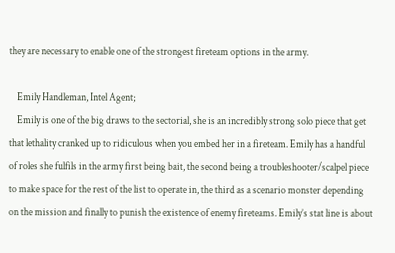they are necessary to enable one of the strongest fireteam options in the army.

    Emily Handleman, Intel Agent;
    Emily is one of the big draws to the sectorial, she is an incredibly strong solo piece that get that lethality cranked up to ridiculous when you embed her in a fireteam. Emily has a handful of roles she fulfils in the army first being bait, the second being a troubleshooter/scalpel piece to make space for the rest of the list to operate in, the third as a scenario monster depending on the mission and finally to punish the existence of enemy fireteams. Emily’s stat line is about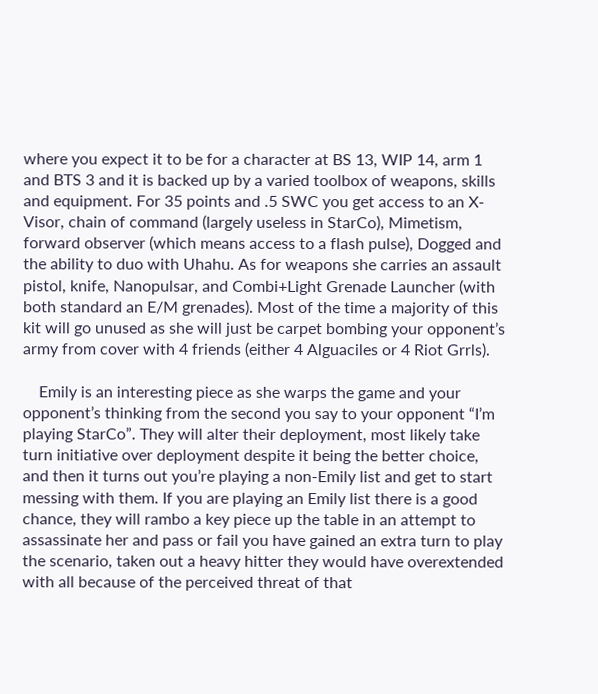where you expect it to be for a character at BS 13, WIP 14, arm 1 and BTS 3 and it is backed up by a varied toolbox of weapons, skills and equipment. For 35 points and .5 SWC you get access to an X-Visor, chain of command (largely useless in StarCo), Mimetism, forward observer (which means access to a flash pulse), Dogged and the ability to duo with Uhahu. As for weapons she carries an assault pistol, knife, Nanopulsar, and Combi+Light Grenade Launcher (with both standard an E/M grenades). Most of the time a majority of this kit will go unused as she will just be carpet bombing your opponent’s army from cover with 4 friends (either 4 Alguaciles or 4 Riot Grrls).

    Emily is an interesting piece as she warps the game and your opponent’s thinking from the second you say to your opponent “I’m playing StarCo”. They will alter their deployment, most likely take turn initiative over deployment despite it being the better choice, and then it turns out you’re playing a non-Emily list and get to start messing with them. If you are playing an Emily list there is a good chance, they will rambo a key piece up the table in an attempt to assassinate her and pass or fail you have gained an extra turn to play the scenario, taken out a heavy hitter they would have overextended with all because of the perceived threat of that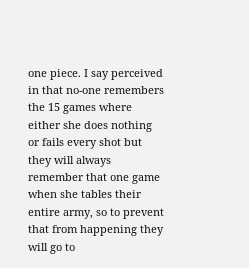one piece. I say perceived in that no-one remembers the 15 games where either she does nothing or fails every shot but they will always remember that one game when she tables their entire army, so to prevent that from happening they will go to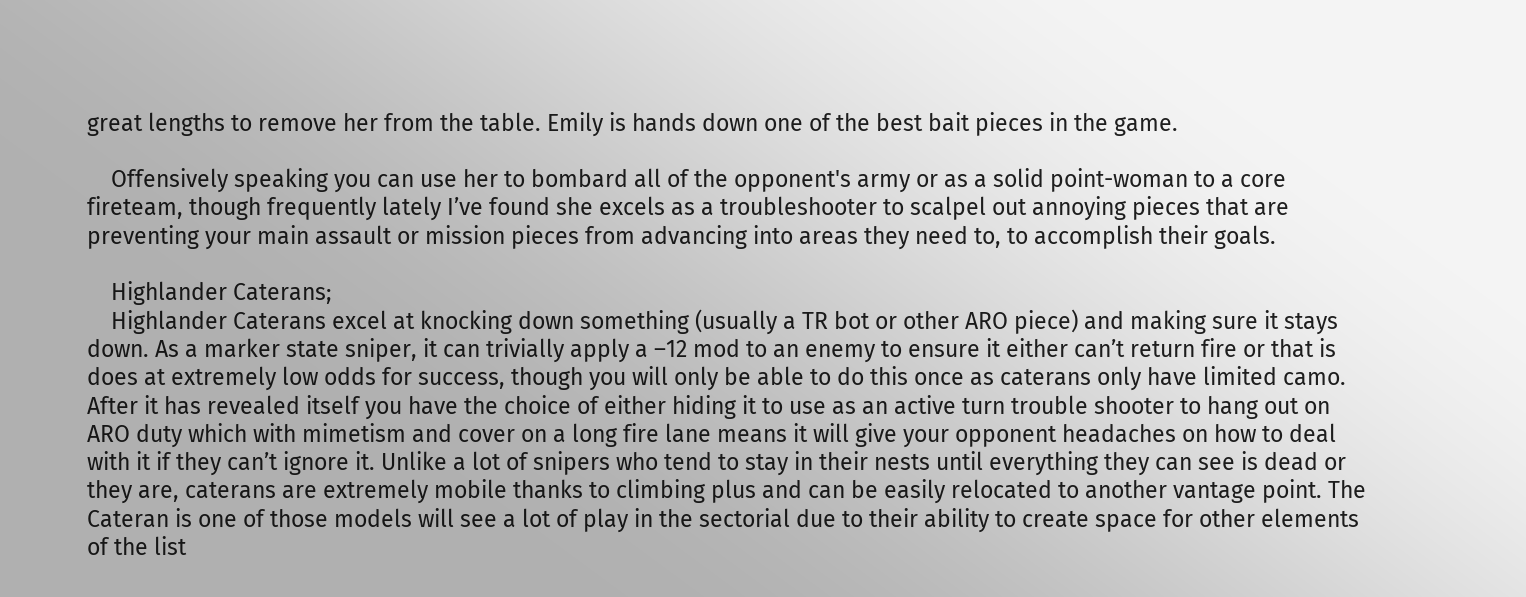great lengths to remove her from the table. Emily is hands down one of the best bait pieces in the game.

    Offensively speaking you can use her to bombard all of the opponent's army or as a solid point-woman to a core fireteam, though frequently lately I’ve found she excels as a troubleshooter to scalpel out annoying pieces that are preventing your main assault or mission pieces from advancing into areas they need to, to accomplish their goals.

    Highlander Caterans;
    Highlander Caterans excel at knocking down something (usually a TR bot or other ARO piece) and making sure it stays down. As a marker state sniper, it can trivially apply a –12 mod to an enemy to ensure it either can’t return fire or that is does at extremely low odds for success, though you will only be able to do this once as caterans only have limited camo. After it has revealed itself you have the choice of either hiding it to use as an active turn trouble shooter to hang out on ARO duty which with mimetism and cover on a long fire lane means it will give your opponent headaches on how to deal with it if they can’t ignore it. Unlike a lot of snipers who tend to stay in their nests until everything they can see is dead or they are, caterans are extremely mobile thanks to climbing plus and can be easily relocated to another vantage point. The Cateran is one of those models will see a lot of play in the sectorial due to their ability to create space for other elements of the list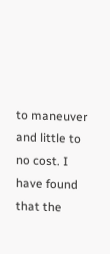to maneuver and little to no cost. I have found that the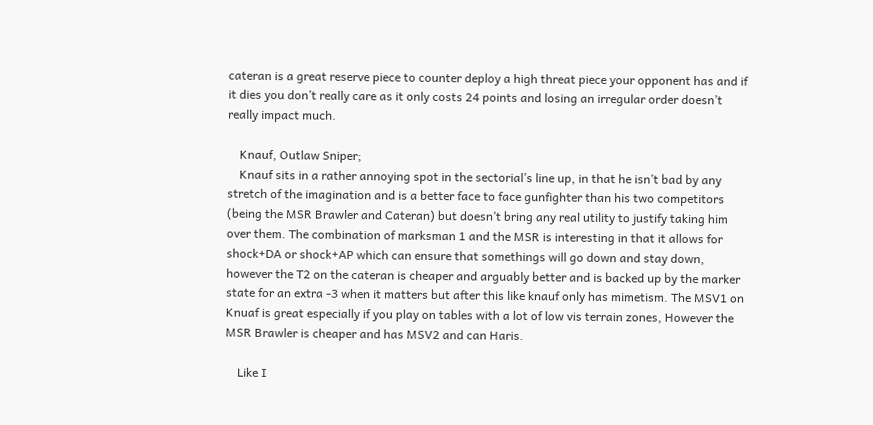cateran is a great reserve piece to counter deploy a high threat piece your opponent has and if it dies you don’t really care as it only costs 24 points and losing an irregular order doesn’t really impact much.

    Knauf, Outlaw Sniper;
    Knauf sits in a rather annoying spot in the sectorial’s line up, in that he isn’t bad by any stretch of the imagination and is a better face to face gunfighter than his two competitors (being the MSR Brawler and Cateran) but doesn’t bring any real utility to justify taking him over them. The combination of marksman 1 and the MSR is interesting in that it allows for shock+DA or shock+AP which can ensure that somethings will go down and stay down, however the T2 on the cateran is cheaper and arguably better and is backed up by the marker state for an extra -3 when it matters but after this like knauf only has mimetism. The MSV1 on Knuaf is great especially if you play on tables with a lot of low vis terrain zones, However the MSR Brawler is cheaper and has MSV2 and can Haris.

    Like I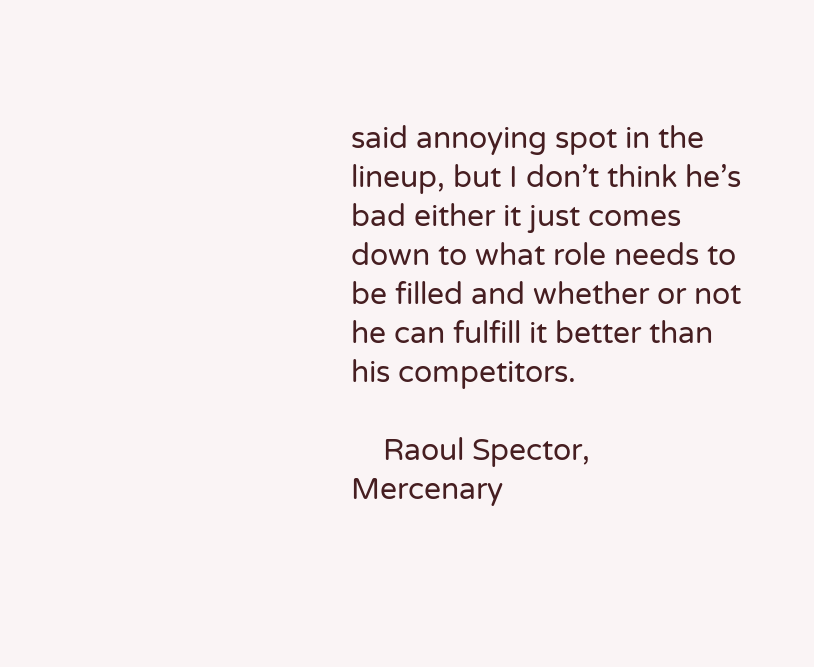said annoying spot in the lineup, but I don’t think he’s bad either it just comes down to what role needs to be filled and whether or not he can fulfill it better than his competitors.

    Raoul Spector, Mercenary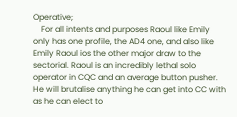Operative;
    For all intents and purposes Raoul like Emily only has one profile, the AD4 one, and also like Emily Raoul ios the other major draw to the sectorial. Raoul is an incredibly lethal solo operator in CQC and an average button pusher. He will brutalise anything he can get into CC with as he can elect to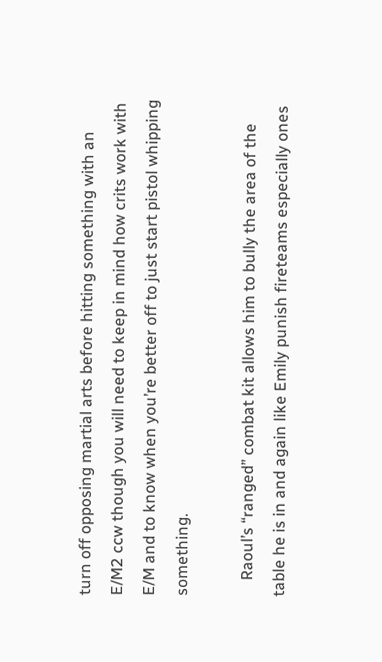turn off opposing martial arts before hitting something with an E/M2 ccw though you will need to keep in mind how crits work with E/M and to know when you’re better off to just start pistol whipping something.

    Raoul’s “ranged” combat kit allows him to bully the area of the table he is in and again like Emily punish fireteams especially ones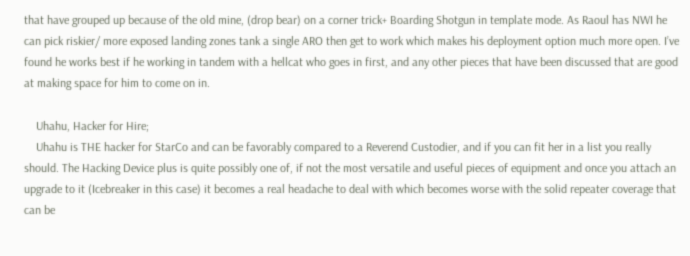that have grouped up because of the old mine, (drop bear) on a corner trick+ Boarding Shotgun in template mode. As Raoul has NWI he can pick riskier/ more exposed landing zones tank a single ARO then get to work which makes his deployment option much more open. I’ve found he works best if he working in tandem with a hellcat who goes in first, and any other pieces that have been discussed that are good at making space for him to come on in.

    Uhahu, Hacker for Hire;
    Uhahu is THE hacker for StarCo and can be favorably compared to a Reverend Custodier, and if you can fit her in a list you really should. The Hacking Device plus is quite possibly one of, if not the most versatile and useful pieces of equipment and once you attach an upgrade to it (Icebreaker in this case) it becomes a real headache to deal with which becomes worse with the solid repeater coverage that can be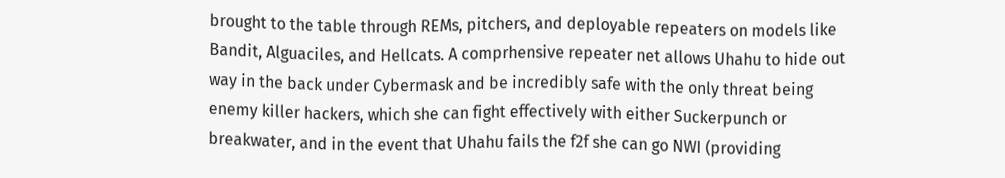brought to the table through REMs, pitchers, and deployable repeaters on models like Bandit, Alguaciles, and Hellcats. A comprhensive repeater net allows Uhahu to hide out way in the back under Cybermask and be incredibly safe with the only threat being enemy killer hackers, which she can fight effectively with either Suckerpunch or breakwater, and in the event that Uhahu fails the f2f she can go NWI (providing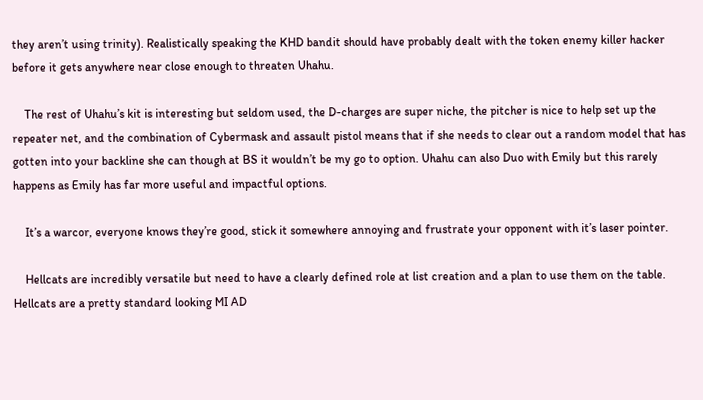they aren’t using trinity). Realistically speaking the KHD bandit should have probably dealt with the token enemy killer hacker before it gets anywhere near close enough to threaten Uhahu.

    The rest of Uhahu’s kit is interesting but seldom used, the D-charges are super niche, the pitcher is nice to help set up the repeater net, and the combination of Cybermask and assault pistol means that if she needs to clear out a random model that has gotten into your backline she can though at BS it wouldn’t be my go to option. Uhahu can also Duo with Emily but this rarely happens as Emily has far more useful and impactful options.

    It’s a warcor, everyone knows they’re good, stick it somewhere annoying and frustrate your opponent with it’s laser pointer.

    Hellcats are incredibly versatile but need to have a clearly defined role at list creation and a plan to use them on the table. Hellcats are a pretty standard looking MI AD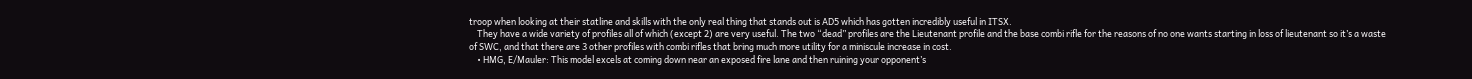troop when looking at their statline and skills with the only real thing that stands out is AD5 which has gotten incredibly useful in ITSX.
    They have a wide variety of profiles all of which (except 2) are very useful. The two “dead” profiles are the Lieutenant profile and the base combi rifle for the reasons of no one wants starting in loss of lieutenant so it’s a waste of SWC, and that there are 3 other profiles with combi rifles that bring much more utility for a miniscule increase in cost.
    • HMG, E/Mauler: This model excels at coming down near an exposed fire lane and then ruining your opponent’s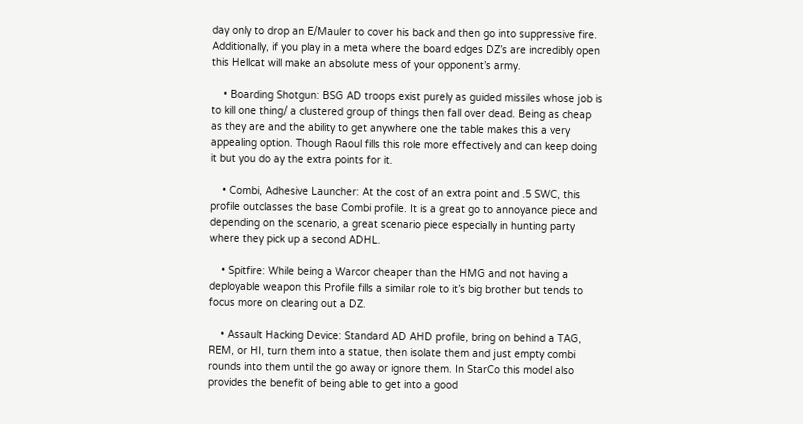day only to drop an E/Mauler to cover his back and then go into suppressive fire. Additionally, if you play in a meta where the board edges DZ’s are incredibly open this Hellcat will make an absolute mess of your opponent’s army.

    • Boarding Shotgun: BSG AD troops exist purely as guided missiles whose job is to kill one thing/ a clustered group of things then fall over dead. Being as cheap as they are and the ability to get anywhere one the table makes this a very appealing option. Though Raoul fills this role more effectively and can keep doing it but you do ay the extra points for it.

    • Combi, Adhesive Launcher: At the cost of an extra point and .5 SWC, this profile outclasses the base Combi profile. It is a great go to annoyance piece and depending on the scenario, a great scenario piece especially in hunting party where they pick up a second ADHL.

    • Spitfire: While being a Warcor cheaper than the HMG and not having a deployable weapon this Profile fills a similar role to it’s big brother but tends to focus more on clearing out a DZ.

    • Assault Hacking Device: Standard AD AHD profile, bring on behind a TAG, REM, or HI, turn them into a statue, then isolate them and just empty combi rounds into them until the go away or ignore them. In StarCo this model also provides the benefit of being able to get into a good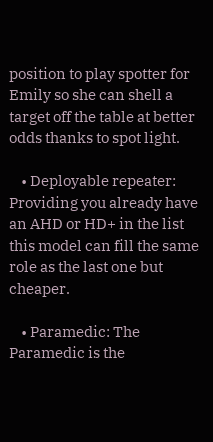position to play spotter for Emily so she can shell a target off the table at better odds thanks to spot light.

    • Deployable repeater: Providing you already have an AHD or HD+ in the list this model can fill the same role as the last one but cheaper.

    • Paramedic: The Paramedic is the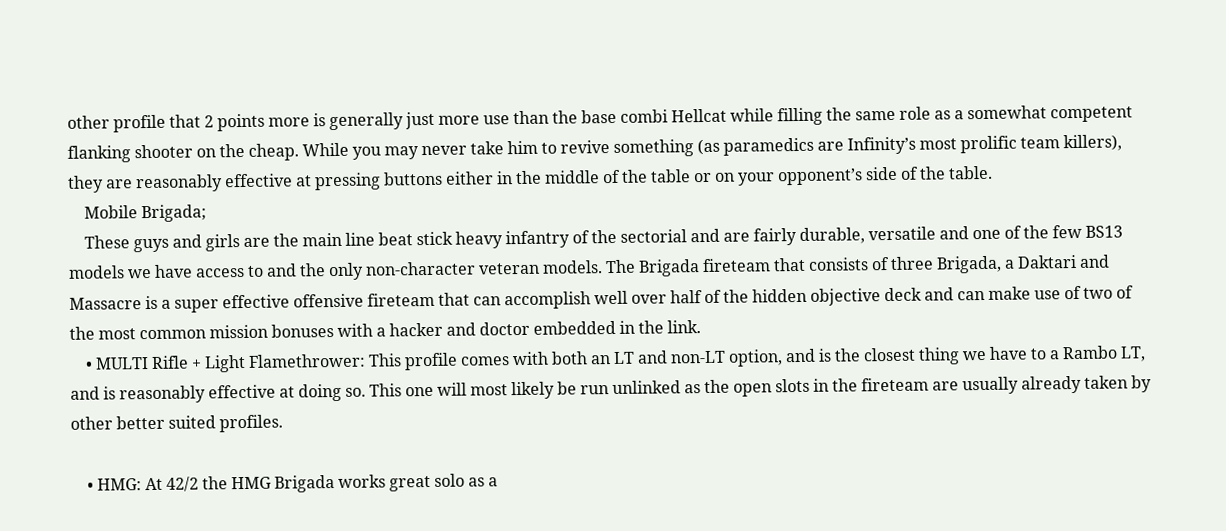other profile that 2 points more is generally just more use than the base combi Hellcat while filling the same role as a somewhat competent flanking shooter on the cheap. While you may never take him to revive something (as paramedics are Infinity’s most prolific team killers), they are reasonably effective at pressing buttons either in the middle of the table or on your opponent’s side of the table.
    Mobile Brigada;
    These guys and girls are the main line beat stick heavy infantry of the sectorial and are fairly durable, versatile and one of the few BS13 models we have access to and the only non-character veteran models. The Brigada fireteam that consists of three Brigada, a Daktari and Massacre is a super effective offensive fireteam that can accomplish well over half of the hidden objective deck and can make use of two of the most common mission bonuses with a hacker and doctor embedded in the link.
    • MULTI Rifle + Light Flamethrower: This profile comes with both an LT and non-LT option, and is the closest thing we have to a Rambo LT, and is reasonably effective at doing so. This one will most likely be run unlinked as the open slots in the fireteam are usually already taken by other better suited profiles.

    • HMG: At 42/2 the HMG Brigada works great solo as a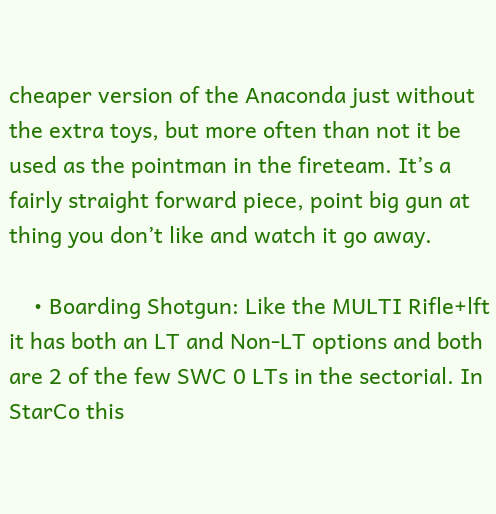cheaper version of the Anaconda just without the extra toys, but more often than not it be used as the pointman in the fireteam. It’s a fairly straight forward piece, point big gun at thing you don’t like and watch it go away.

    • Boarding Shotgun: Like the MULTI Rifle+lft it has both an LT and Non-LT options and both are 2 of the few SWC 0 LTs in the sectorial. In StarCo this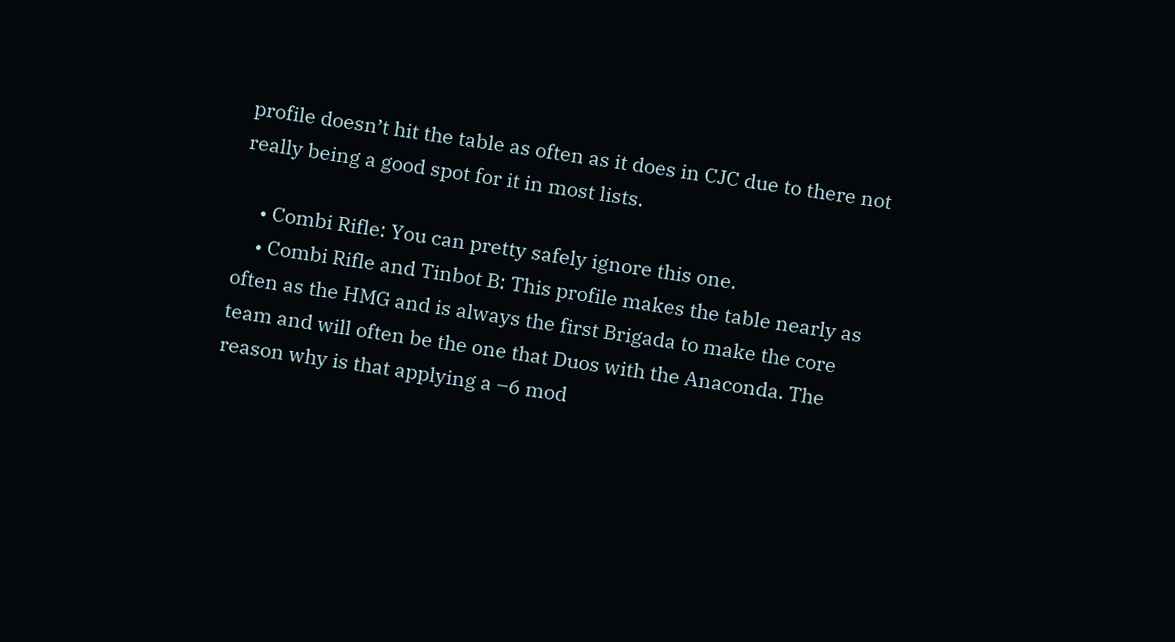profile doesn’t hit the table as often as it does in CJC due to there not really being a good spot for it in most lists.

    • Combi Rifle: You can pretty safely ignore this one.
    • Combi Rifle and Tinbot B: This profile makes the table nearly as often as the HMG and is always the first Brigada to make the core team and will often be the one that Duos with the Anaconda. The reason why is that applying a –6 mod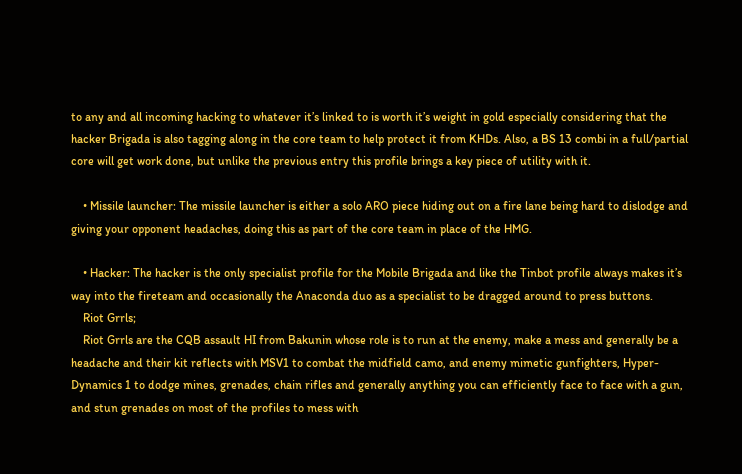to any and all incoming hacking to whatever it’s linked to is worth it’s weight in gold especially considering that the hacker Brigada is also tagging along in the core team to help protect it from KHDs. Also, a BS 13 combi in a full/partial core will get work done, but unlike the previous entry this profile brings a key piece of utility with it.

    • Missile launcher: The missile launcher is either a solo ARO piece hiding out on a fire lane being hard to dislodge and giving your opponent headaches, doing this as part of the core team in place of the HMG.

    • Hacker: The hacker is the only specialist profile for the Mobile Brigada and like the Tinbot profile always makes it’s way into the fireteam and occasionally the Anaconda duo as a specialist to be dragged around to press buttons.
    Riot Grrls;
    Riot Grrls are the CQB assault HI from Bakunin whose role is to run at the enemy, make a mess and generally be a headache and their kit reflects with MSV1 to combat the midfield camo, and enemy mimetic gunfighters, Hyper-Dynamics 1 to dodge mines, grenades, chain rifles and generally anything you can efficiently face to face with a gun, and stun grenades on most of the profiles to mess with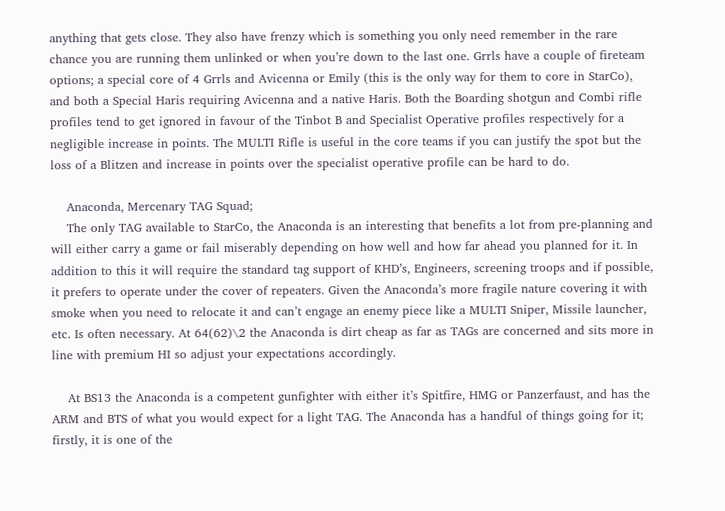anything that gets close. They also have frenzy which is something you only need remember in the rare chance you are running them unlinked or when you’re down to the last one. Grrls have a couple of fireteam options; a special core of 4 Grrls and Avicenna or Emily (this is the only way for them to core in StarCo), and both a Special Haris requiring Avicenna and a native Haris. Both the Boarding shotgun and Combi rifle profiles tend to get ignored in favour of the Tinbot B and Specialist Operative profiles respectively for a negligible increase in points. The MULTI Rifle is useful in the core teams if you can justify the spot but the loss of a Blitzen and increase in points over the specialist operative profile can be hard to do.

    Anaconda, Mercenary TAG Squad;
    The only TAG available to StarCo, the Anaconda is an interesting that benefits a lot from pre-planning and will either carry a game or fail miserably depending on how well and how far ahead you planned for it. In addition to this it will require the standard tag support of KHD’s, Engineers, screening troops and if possible, it prefers to operate under the cover of repeaters. Given the Anaconda’s more fragile nature covering it with smoke when you need to relocate it and can’t engage an enemy piece like a MULTI Sniper, Missile launcher, etc. Is often necessary. At 64(62)\2 the Anaconda is dirt cheap as far as TAGs are concerned and sits more in line with premium HI so adjust your expectations accordingly.

    At BS13 the Anaconda is a competent gunfighter with either it’s Spitfire, HMG or Panzerfaust, and has the ARM and BTS of what you would expect for a light TAG. The Anaconda has a handful of things going for it; firstly, it is one of the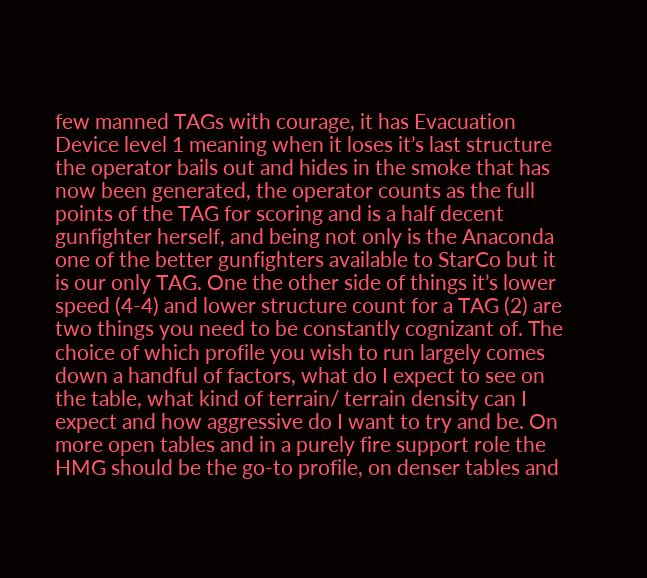few manned TAGs with courage, it has Evacuation Device level 1 meaning when it loses it’s last structure the operator bails out and hides in the smoke that has now been generated, the operator counts as the full points of the TAG for scoring and is a half decent gunfighter herself, and being not only is the Anaconda one of the better gunfighters available to StarCo but it is our only TAG. One the other side of things it’s lower speed (4-4) and lower structure count for a TAG (2) are two things you need to be constantly cognizant of. The choice of which profile you wish to run largely comes down a handful of factors, what do I expect to see on the table, what kind of terrain/ terrain density can I expect and how aggressive do I want to try and be. On more open tables and in a purely fire support role the HMG should be the go-to profile, on denser tables and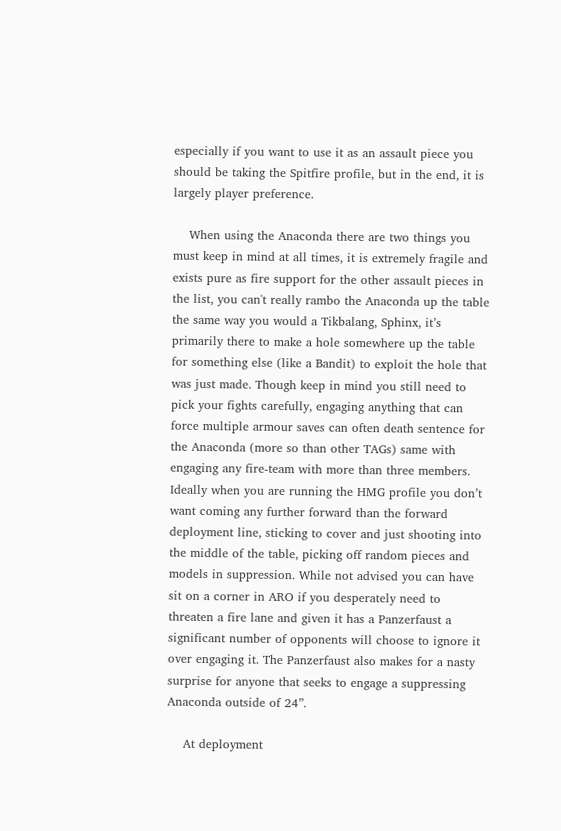especially if you want to use it as an assault piece you should be taking the Spitfire profile, but in the end, it is largely player preference.

    When using the Anaconda there are two things you must keep in mind at all times, it is extremely fragile and exists pure as fire support for the other assault pieces in the list, you can't really rambo the Anaconda up the table the same way you would a Tikbalang, Sphinx, it’s primarily there to make a hole somewhere up the table for something else (like a Bandit) to exploit the hole that was just made. Though keep in mind you still need to pick your fights carefully, engaging anything that can force multiple armour saves can often death sentence for the Anaconda (more so than other TAGs) same with engaging any fire-team with more than three members. Ideally when you are running the HMG profile you don’t want coming any further forward than the forward deployment line, sticking to cover and just shooting into the middle of the table, picking off random pieces and models in suppression. While not advised you can have sit on a corner in ARO if you desperately need to threaten a fire lane and given it has a Panzerfaust a significant number of opponents will choose to ignore it over engaging it. The Panzerfaust also makes for a nasty surprise for anyone that seeks to engage a suppressing Anaconda outside of 24”.

    At deployment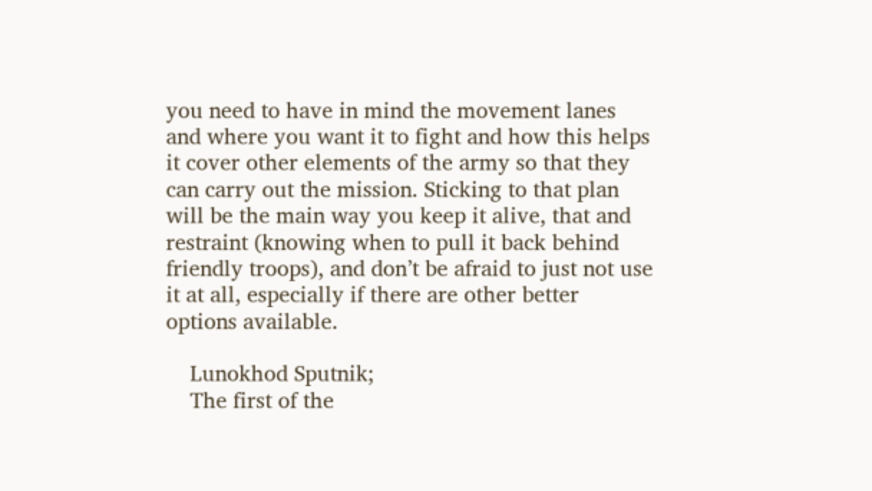you need to have in mind the movement lanes and where you want it to fight and how this helps it cover other elements of the army so that they can carry out the mission. Sticking to that plan will be the main way you keep it alive, that and restraint (knowing when to pull it back behind friendly troops), and don’t be afraid to just not use it at all, especially if there are other better options available.

    Lunokhod Sputnik;
    The first of the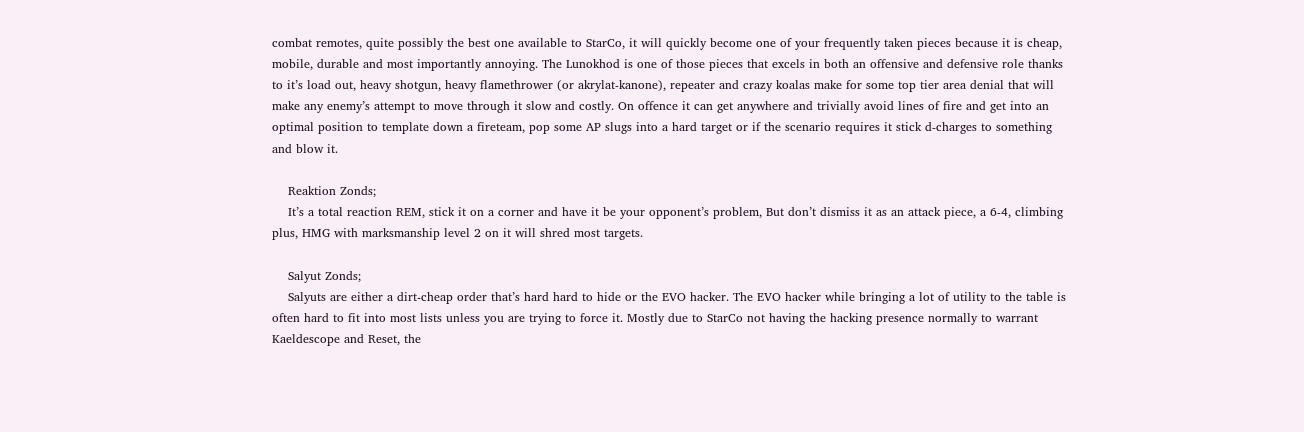combat remotes, quite possibly the best one available to StarCo, it will quickly become one of your frequently taken pieces because it is cheap, mobile, durable and most importantly annoying. The Lunokhod is one of those pieces that excels in both an offensive and defensive role thanks to it’s load out, heavy shotgun, heavy flamethrower (or akrylat-kanone), repeater and crazy koalas make for some top tier area denial that will make any enemy’s attempt to move through it slow and costly. On offence it can get anywhere and trivially avoid lines of fire and get into an optimal position to template down a fireteam, pop some AP slugs into a hard target or if the scenario requires it stick d-charges to something and blow it.

    Reaktion Zonds;
    It’s a total reaction REM, stick it on a corner and have it be your opponent’s problem, But don’t dismiss it as an attack piece, a 6-4, climbing plus, HMG with marksmanship level 2 on it will shred most targets.

    Salyut Zonds;
    Salyuts are either a dirt-cheap order that’s hard hard to hide or the EVO hacker. The EVO hacker while bringing a lot of utility to the table is often hard to fit into most lists unless you are trying to force it. Mostly due to StarCo not having the hacking presence normally to warrant Kaeldescope and Reset, the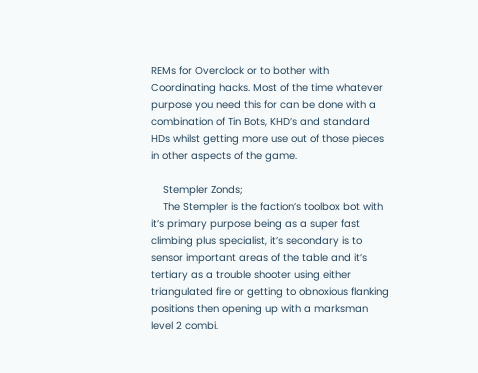REMs for Overclock or to bother with Coordinating hacks. Most of the time whatever purpose you need this for can be done with a combination of Tin Bots, KHD’s and standard HDs whilst getting more use out of those pieces in other aspects of the game.

    Stempler Zonds;
    The Stempler is the faction’s toolbox bot with it’s primary purpose being as a super fast climbing plus specialist, it’s secondary is to sensor important areas of the table and it’s tertiary as a trouble shooter using either triangulated fire or getting to obnoxious flanking positions then opening up with a marksman level 2 combi.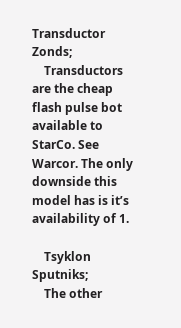Transductor Zonds;
    Transductors are the cheap flash pulse bot available to StarCo. See Warcor. The only downside this model has is it’s availability of 1.

    Tsyklon Sputniks;
    The other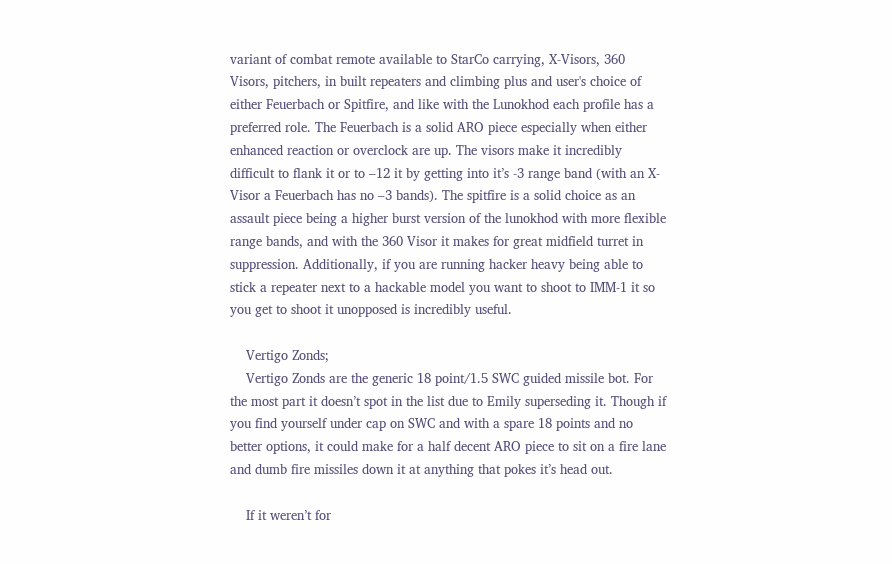variant of combat remote available to StarCo carrying, X-Visors, 360 Visors, pitchers, in built repeaters and climbing plus and user's choice of either Feuerbach or Spitfire, and like with the Lunokhod each profile has a preferred role. The Feuerbach is a solid ARO piece especially when either enhanced reaction or overclock are up. The visors make it incredibly difficult to flank it or to –12 it by getting into it’s -3 range band (with an X-Visor a Feuerbach has no –3 bands). The spitfire is a solid choice as an assault piece being a higher burst version of the lunokhod with more flexible range bands, and with the 360 Visor it makes for great midfield turret in suppression. Additionally, if you are running hacker heavy being able to stick a repeater next to a hackable model you want to shoot to IMM-1 it so you get to shoot it unopposed is incredibly useful.

    Vertigo Zonds;
    Vertigo Zonds are the generic 18 point/1.5 SWC guided missile bot. For the most part it doesn’t spot in the list due to Emily superseding it. Though if you find yourself under cap on SWC and with a spare 18 points and no better options, it could make for a half decent ARO piece to sit on a fire lane and dumb fire missiles down it at anything that pokes it’s head out.

    If it weren’t for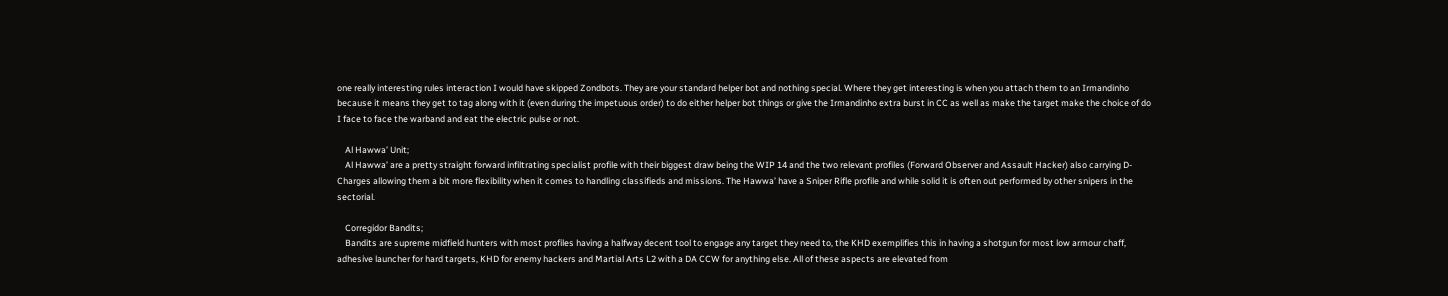one really interesting rules interaction I would have skipped Zondbots. They are your standard helper bot and nothing special. Where they get interesting is when you attach them to an Irmandinho because it means they get to tag along with it (even during the impetuous order) to do either helper bot things or give the Irmandinho extra burst in CC as well as make the target make the choice of do I face to face the warband and eat the electric pulse or not.

    Al Hawwa’ Unit;
    Al Hawwa’ are a pretty straight forward infiltrating specialist profile with their biggest draw being the WIP 14 and the two relevant profiles (Forward Observer and Assault Hacker) also carrying D-Charges allowing them a bit more flexibility when it comes to handling classifieds and missions. The Hawwa’ have a Sniper Rifle profile and while solid it is often out performed by other snipers in the sectorial.

    Corregidor Bandits;
    Bandits are supreme midfield hunters with most profiles having a halfway decent tool to engage any target they need to, the KHD exemplifies this in having a shotgun for most low armour chaff, adhesive launcher for hard targets, KHD for enemy hackers and Martial Arts L2 with a DA CCW for anything else. All of these aspects are elevated from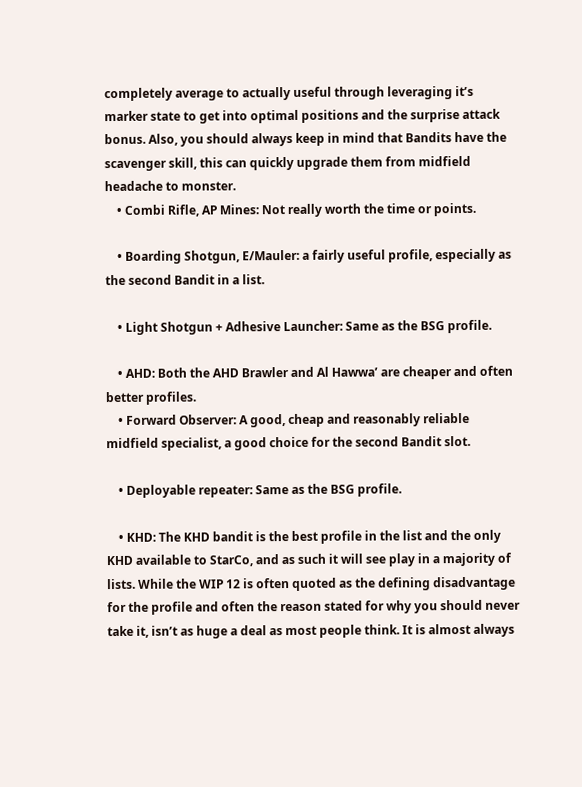completely average to actually useful through leveraging it’s marker state to get into optimal positions and the surprise attack bonus. Also, you should always keep in mind that Bandits have the scavenger skill, this can quickly upgrade them from midfield headache to monster.
    • Combi Rifle, AP Mines: Not really worth the time or points.

    • Boarding Shotgun, E/Mauler: a fairly useful profile, especially as the second Bandit in a list.

    • Light Shotgun + Adhesive Launcher: Same as the BSG profile.

    • AHD: Both the AHD Brawler and Al Hawwa’ are cheaper and often better profiles.
    • Forward Observer: A good, cheap and reasonably reliable midfield specialist, a good choice for the second Bandit slot.

    • Deployable repeater: Same as the BSG profile.

    • KHD: The KHD bandit is the best profile in the list and the only KHD available to StarCo, and as such it will see play in a majority of lists. While the WIP 12 is often quoted as the defining disadvantage for the profile and often the reason stated for why you should never take it, isn’t as huge a deal as most people think. It is almost always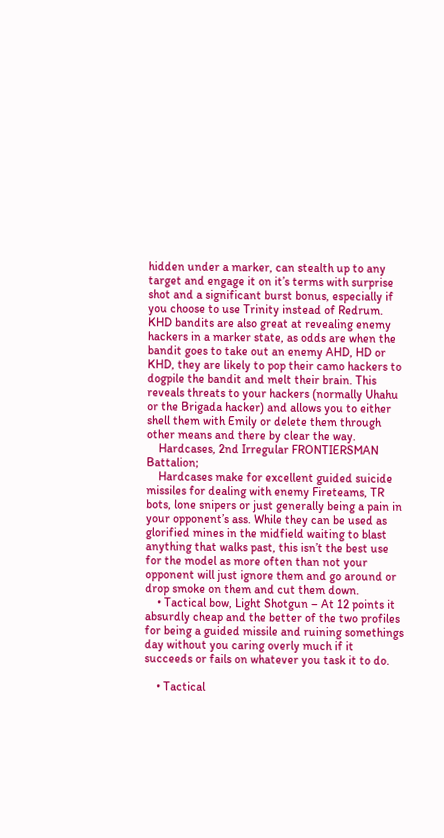hidden under a marker, can stealth up to any target and engage it on it’s terms with surprise shot and a significant burst bonus, especially if you choose to use Trinity instead of Redrum. KHD bandits are also great at revealing enemy hackers in a marker state, as odds are when the bandit goes to take out an enemy AHD, HD or KHD, they are likely to pop their camo hackers to dogpile the bandit and melt their brain. This reveals threats to your hackers (normally Uhahu or the Brigada hacker) and allows you to either shell them with Emily or delete them through other means and there by clear the way.
    Hardcases, 2nd Irregular FRONTIERSMAN Battalion;
    Hardcases make for excellent guided suicide missiles for dealing with enemy Fireteams, TR bots, lone snipers or just generally being a pain in your opponent’s ass. While they can be used as glorified mines in the midfield waiting to blast anything that walks past, this isn’t the best use for the model as more often than not your opponent will just ignore them and go around or drop smoke on them and cut them down.
    • Tactical bow, Light Shotgun – At 12 points it absurdly cheap and the better of the two profiles for being a guided missile and ruining somethings day without you caring overly much if it succeeds or fails on whatever you task it to do.

    • Tactical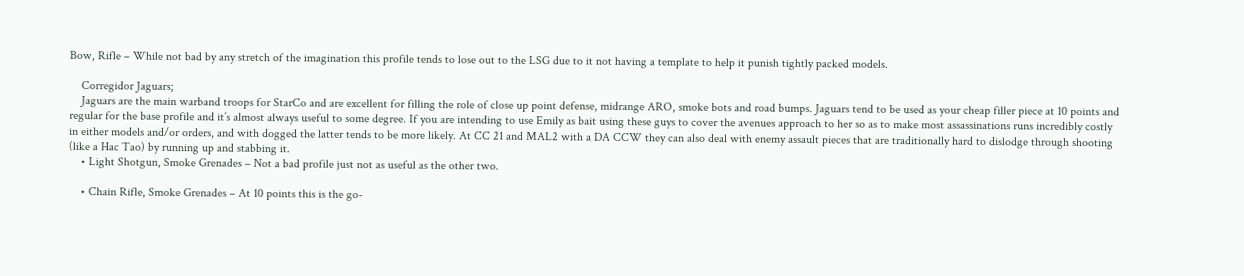Bow, Rifle – While not bad by any stretch of the imagination this profile tends to lose out to the LSG due to it not having a template to help it punish tightly packed models.

    Corregidor Jaguars;
    Jaguars are the main warband troops for StarCo and are excellent for filling the role of close up point defense, midrange ARO, smoke bots and road bumps. Jaguars tend to be used as your cheap filler piece at 10 points and regular for the base profile and it’s almost always useful to some degree. If you are intending to use Emily as bait using these guys to cover the avenues approach to her so as to make most assassinations runs incredibly costly in either models and/or orders, and with dogged the latter tends to be more likely. At CC 21 and MAL2 with a DA CCW they can also deal with enemy assault pieces that are traditionally hard to dislodge through shooting (like a Hac Tao) by running up and stabbing it.
    • Light Shotgun, Smoke Grenades – Not a bad profile just not as useful as the other two.

    • Chain Rifle, Smoke Grenades – At 10 points this is the go-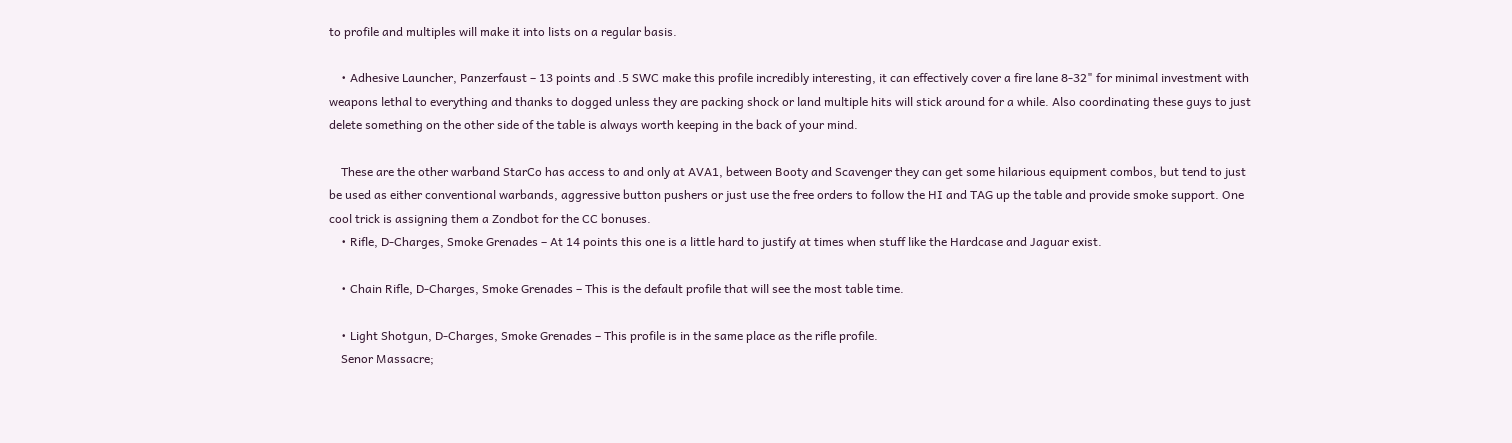to profile and multiples will make it into lists on a regular basis.

    • Adhesive Launcher, Panzerfaust – 13 points and .5 SWC make this profile incredibly interesting, it can effectively cover a fire lane 8-32" for minimal investment with weapons lethal to everything and thanks to dogged unless they are packing shock or land multiple hits will stick around for a while. Also coordinating these guys to just delete something on the other side of the table is always worth keeping in the back of your mind.

    These are the other warband StarCo has access to and only at AVA1, between Booty and Scavenger they can get some hilarious equipment combos, but tend to just be used as either conventional warbands, aggressive button pushers or just use the free orders to follow the HI and TAG up the table and provide smoke support. One cool trick is assigning them a Zondbot for the CC bonuses.
    • Rifle, D-Charges, Smoke Grenades – At 14 points this one is a little hard to justify at times when stuff like the Hardcase and Jaguar exist.

    • Chain Rifle, D-Charges, Smoke Grenades – This is the default profile that will see the most table time.

    • Light Shotgun, D-Charges, Smoke Grenades – This profile is in the same place as the rifle profile.
    Senor Massacre;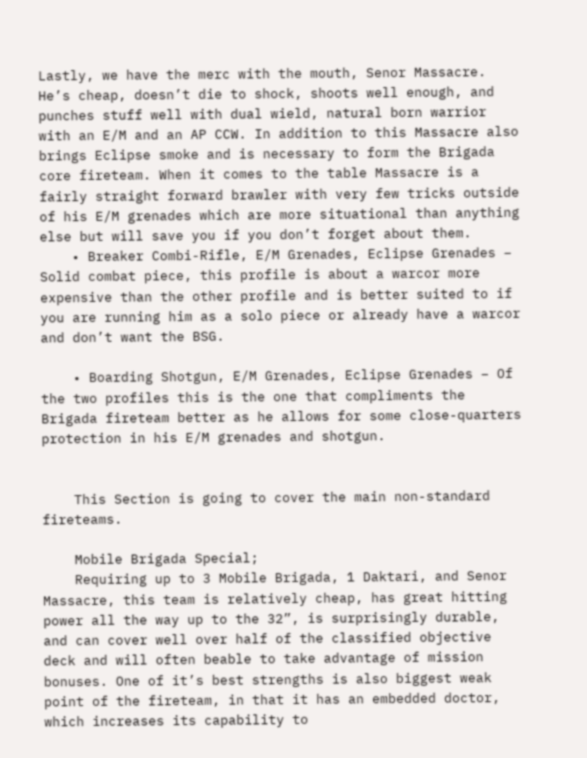Lastly, we have the merc with the mouth, Senor Massacre. He’s cheap, doesn’t die to shock, shoots well enough, and punches stuff well with dual wield, natural born warrior with an E/M and an AP CCW. In addition to this Massacre also brings Eclipse smoke and is necessary to form the Brigada core fireteam. When it comes to the table Massacre is a fairly straight forward brawler with very few tricks outside of his E/M grenades which are more situational than anything else but will save you if you don’t forget about them.
    • Breaker Combi-Rifle, E/M Grenades, Eclipse Grenades – Solid combat piece, this profile is about a warcor more expensive than the other profile and is better suited to if you are running him as a solo piece or already have a warcor and don’t want the BSG.

    • Boarding Shotgun, E/M Grenades, Eclipse Grenades – Of the two profiles this is the one that compliments the Brigada fireteam better as he allows for some close-quarters protection in his E/M grenades and shotgun.


    This Section is going to cover the main non-standard fireteams.

    Mobile Brigada Special;
    Requiring up to 3 Mobile Brigada, 1 Daktari, and Senor Massacre, this team is relatively cheap, has great hitting power all the way up to the 32”, is surprisingly durable, and can cover well over half of the classified objective deck and will often beable to take advantage of mission bonuses. One of it’s best strengths is also biggest weak point of the fireteam, in that it has an embedded doctor, which increases its capability to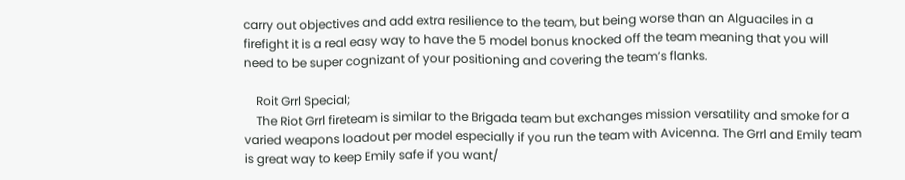carry out objectives and add extra resilience to the team, but being worse than an Alguaciles in a firefight it is a real easy way to have the 5 model bonus knocked off the team meaning that you will need to be super cognizant of your positioning and covering the team’s flanks.

    Roit Grrl Special;
    The Riot Grrl fireteam is similar to the Brigada team but exchanges mission versatility and smoke for a varied weapons loadout per model especially if you run the team with Avicenna. The Grrl and Emily team is great way to keep Emily safe if you want/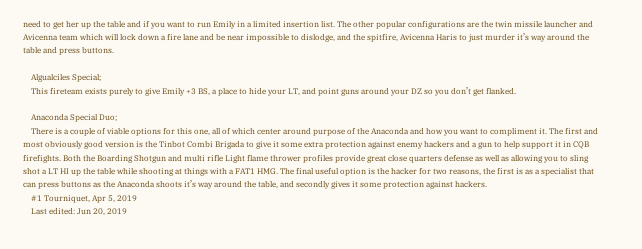need to get her up the table and if you want to run Emily in a limited insertion list. The other popular configurations are the twin missile launcher and Avicenna team which will lock down a fire lane and be near impossible to dislodge, and the spitfire, Avicenna Haris to just murder it’s way around the table and press buttons.

    Algualciles Special;
    This fireteam exists purely to give Emily +3 BS, a place to hide your LT, and point guns around your DZ so you don’t get flanked.

    Anaconda Special Duo;
    There is a couple of viable options for this one, all of which center around purpose of the Anaconda and how you want to compliment it. The first and most obviously good version is the Tinbot Combi Brigada to give it some extra protection against enemy hackers and a gun to help support it in CQB firefights. Both the Boarding Shotgun and multi rifle Light flame thrower profiles provide great close quarters defense as well as allowing you to sling shot a LT HI up the table while shooting at things with a FAT1 HMG. The final useful option is the hacker for two reasons, the first is as a specialist that can press buttons as the Anaconda shoots it’s way around the table, and secondly gives it some protection against hackers.
    #1 Tourniquet, Apr 5, 2019
    Last edited: Jun 20, 2019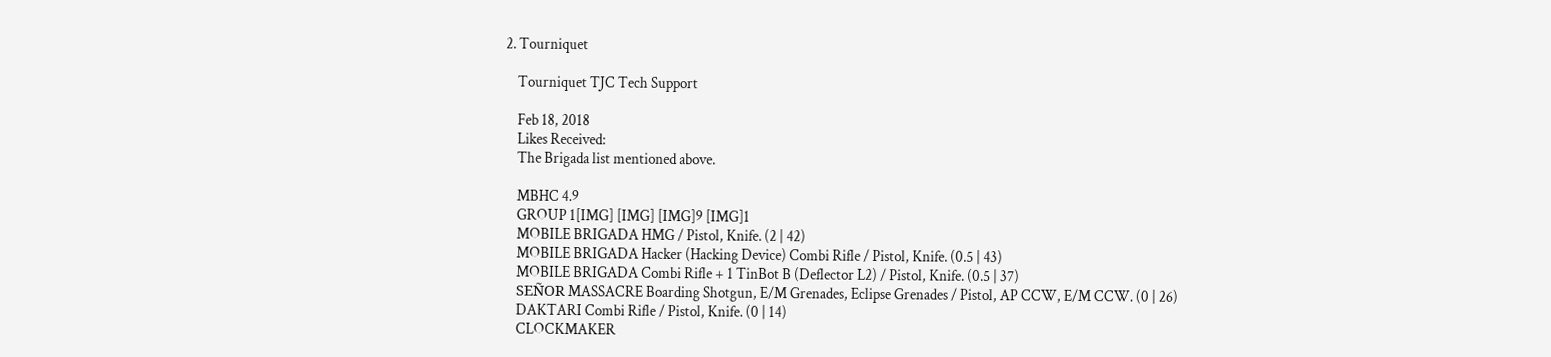2. Tourniquet

    Tourniquet TJC Tech Support

    Feb 18, 2018
    Likes Received:
    The Brigada list mentioned above.

    MBHC 4.9
    GROUP 1[IMG] [IMG] [IMG]9 [IMG]1
    MOBILE BRIGADA HMG / Pistol, Knife. (2 | 42)
    MOBILE BRIGADA Hacker (Hacking Device) Combi Rifle / Pistol, Knife. (0.5 | 43)
    MOBILE BRIGADA Combi Rifle + 1 TinBot B (Deflector L2) / Pistol, Knife. (0.5 | 37)
    SEÑOR MASSACRE Boarding Shotgun, E/M Grenades, Eclipse Grenades / Pistol, AP CCW, E/M CCW. (0 | 26)
    DAKTARI Combi Rifle / Pistol, Knife. (0 | 14)
    CLOCKMAKER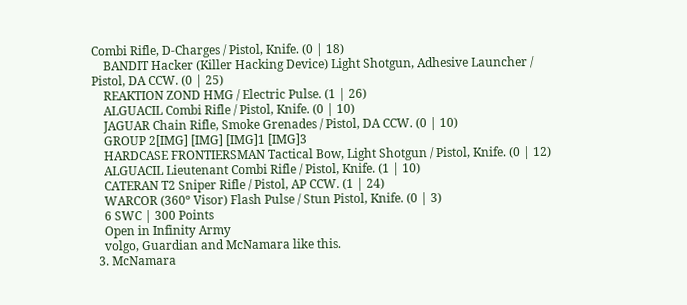Combi Rifle, D-Charges / Pistol, Knife. (0 | 18)
    BANDIT Hacker (Killer Hacking Device) Light Shotgun, Adhesive Launcher / Pistol, DA CCW. (0 | 25)
    REAKTION ZOND HMG / Electric Pulse. (1 | 26)
    ALGUACIL Combi Rifle / Pistol, Knife. (0 | 10)
    JAGUAR Chain Rifle, Smoke Grenades / Pistol, DA CCW. (0 | 10)
    GROUP 2[IMG] [IMG] [IMG]1 [IMG]3
    HARDCASE FRONTIERSMAN Tactical Bow, Light Shotgun / Pistol, Knife. (0 | 12)
    ALGUACIL Lieutenant Combi Rifle / Pistol, Knife. (1 | 10)
    CATERAN T2 Sniper Rifle / Pistol, AP CCW. (1 | 24)
    WARCOR (360º Visor) Flash Pulse / Stun Pistol, Knife. (0 | 3)
    6 SWC | 300 Points
    Open in Infinity Army
    volgo, Guardian and McNamara like this.
  3. McNamara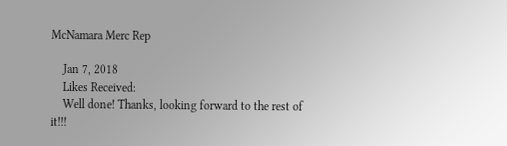McNamara Merc Rep

    Jan 7, 2018
    Likes Received:
    Well done! Thanks, looking forward to the rest of it!!!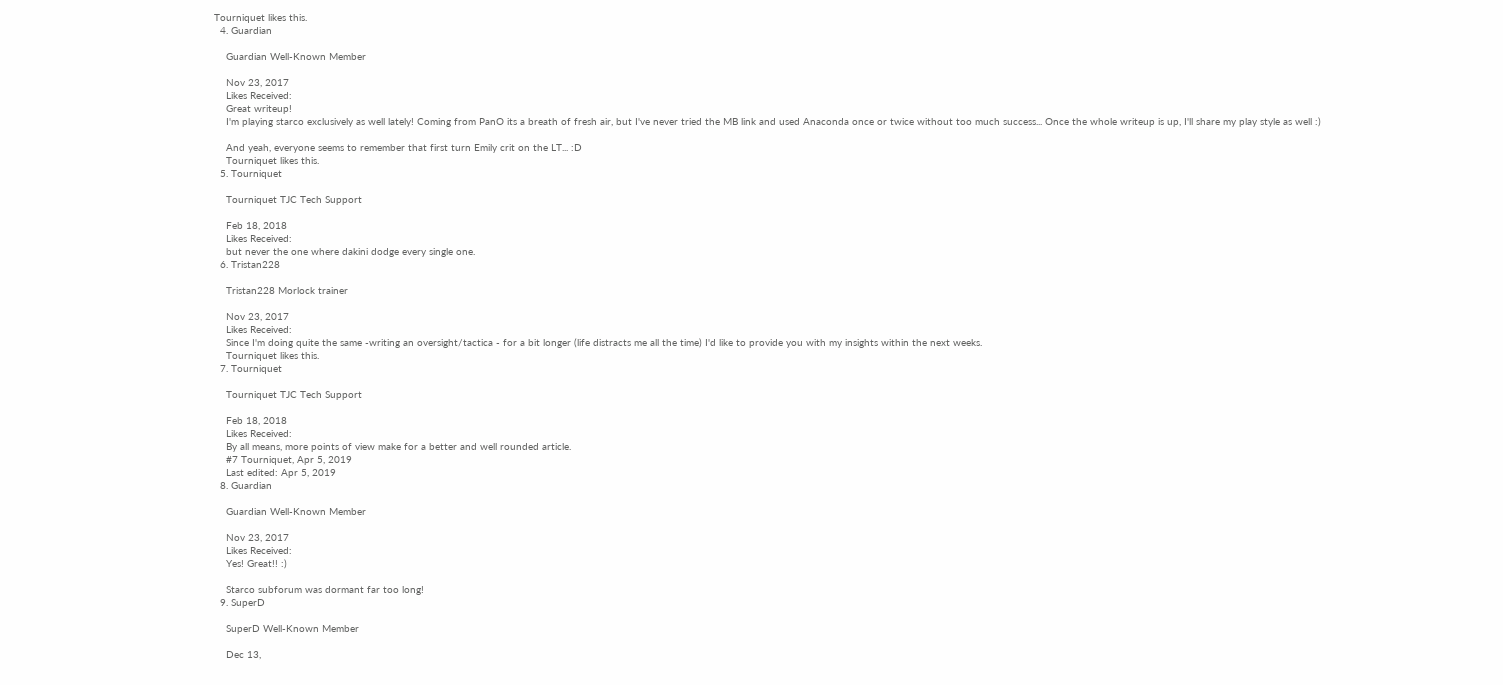Tourniquet likes this.
  4. Guardian

    Guardian Well-Known Member

    Nov 23, 2017
    Likes Received:
    Great writeup!
    I'm playing starco exclusively as well lately! Coming from PanO its a breath of fresh air, but I've never tried the MB link and used Anaconda once or twice without too much success... Once the whole writeup is up, I'll share my play style as well :)

    And yeah, everyone seems to remember that first turn Emily crit on the LT... :D
    Tourniquet likes this.
  5. Tourniquet

    Tourniquet TJC Tech Support

    Feb 18, 2018
    Likes Received:
    but never the one where dakini dodge every single one.
  6. Tristan228

    Tristan228 Morlock trainer

    Nov 23, 2017
    Likes Received:
    Since I'm doing quite the same -writing an oversight/tactica - for a bit longer (life distracts me all the time) I'd like to provide you with my insights within the next weeks.
    Tourniquet likes this.
  7. Tourniquet

    Tourniquet TJC Tech Support

    Feb 18, 2018
    Likes Received:
    By all means, more points of view make for a better and well rounded article.
    #7 Tourniquet, Apr 5, 2019
    Last edited: Apr 5, 2019
  8. Guardian

    Guardian Well-Known Member

    Nov 23, 2017
    Likes Received:
    Yes! Great!! :)

    Starco subforum was dormant far too long!
  9. SuperD

    SuperD Well-Known Member

    Dec 13,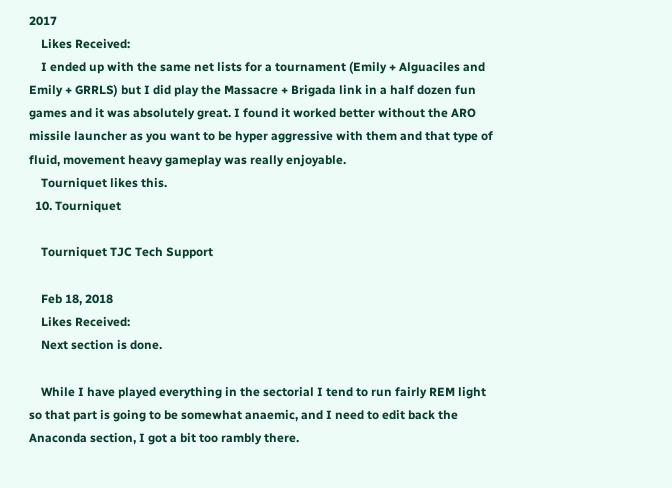2017
    Likes Received:
    I ended up with the same net lists for a tournament (Emily + Alguaciles and Emily + GRRLS) but I did play the Massacre + Brigada link in a half dozen fun games and it was absolutely great. I found it worked better without the ARO missile launcher as you want to be hyper aggressive with them and that type of fluid, movement heavy gameplay was really enjoyable.
    Tourniquet likes this.
  10. Tourniquet

    Tourniquet TJC Tech Support

    Feb 18, 2018
    Likes Received:
    Next section is done.

    While I have played everything in the sectorial I tend to run fairly REM light so that part is going to be somewhat anaemic, and I need to edit back the Anaconda section, I got a bit too rambly there.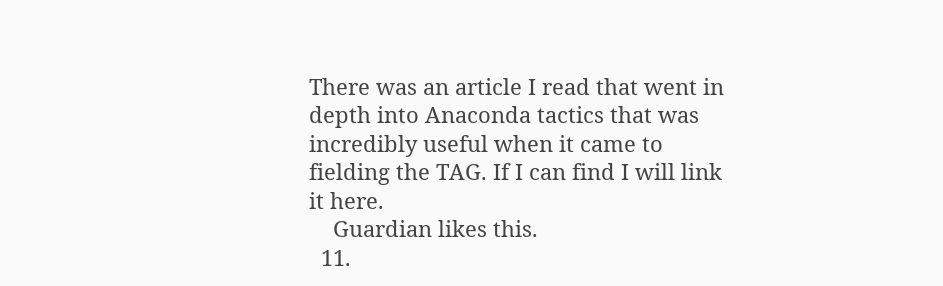There was an article I read that went in depth into Anaconda tactics that was incredibly useful when it came to fielding the TAG. If I can find I will link it here.
    Guardian likes this.
  11.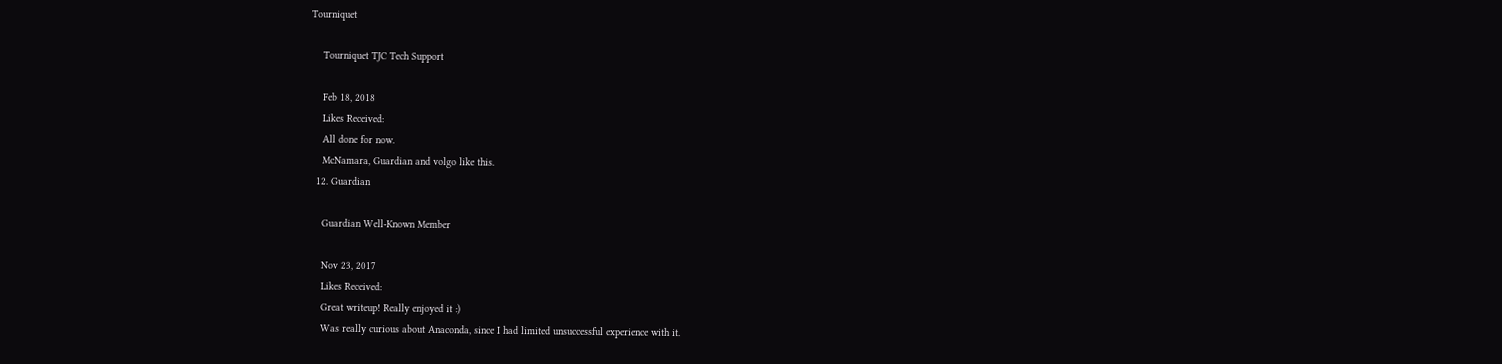Tourniquet

    Tourniquet TJC Tech Support

    Feb 18, 2018
    Likes Received:
    All done for now.
    McNamara, Guardian and volgo like this.
  12. Guardian

    Guardian Well-Known Member

    Nov 23, 2017
    Likes Received:
    Great writeup! Really enjoyed it :)
    Was really curious about Anaconda, since I had limited unsuccessful experience with it.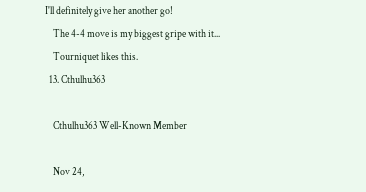I'll definitely give her another go!
    The 4-4 move is my biggest gripe with it...
    Tourniquet likes this.
  13. Cthulhu363

    Cthulhu363 Well-Known Member

    Nov 24,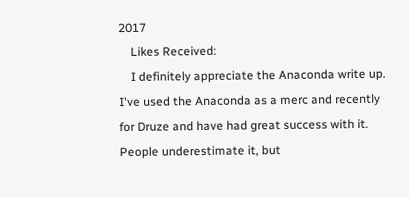2017
    Likes Received:
    I definitely appreciate the Anaconda write up. I've used the Anaconda as a merc and recently for Druze and have had great success with it. People underestimate it, but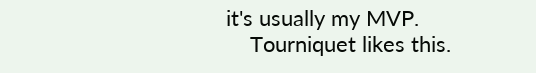it's usually my MVP.
    Tourniquet likes this.